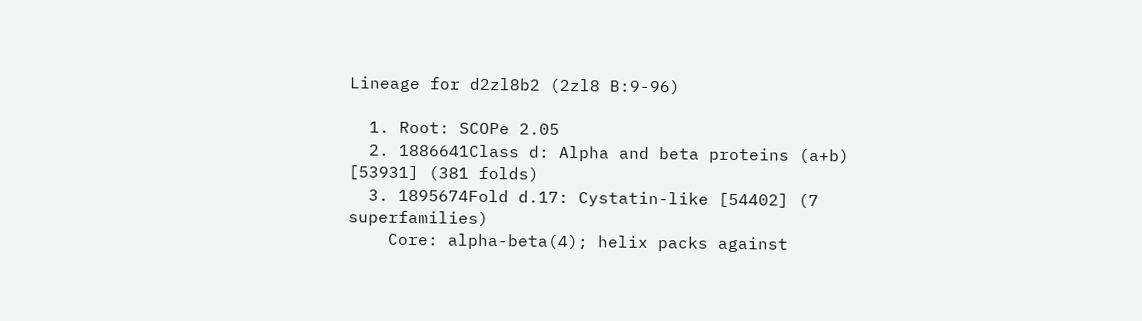Lineage for d2zl8b2 (2zl8 B:9-96)

  1. Root: SCOPe 2.05
  2. 1886641Class d: Alpha and beta proteins (a+b) [53931] (381 folds)
  3. 1895674Fold d.17: Cystatin-like [54402] (7 superfamilies)
    Core: alpha-beta(4); helix packs against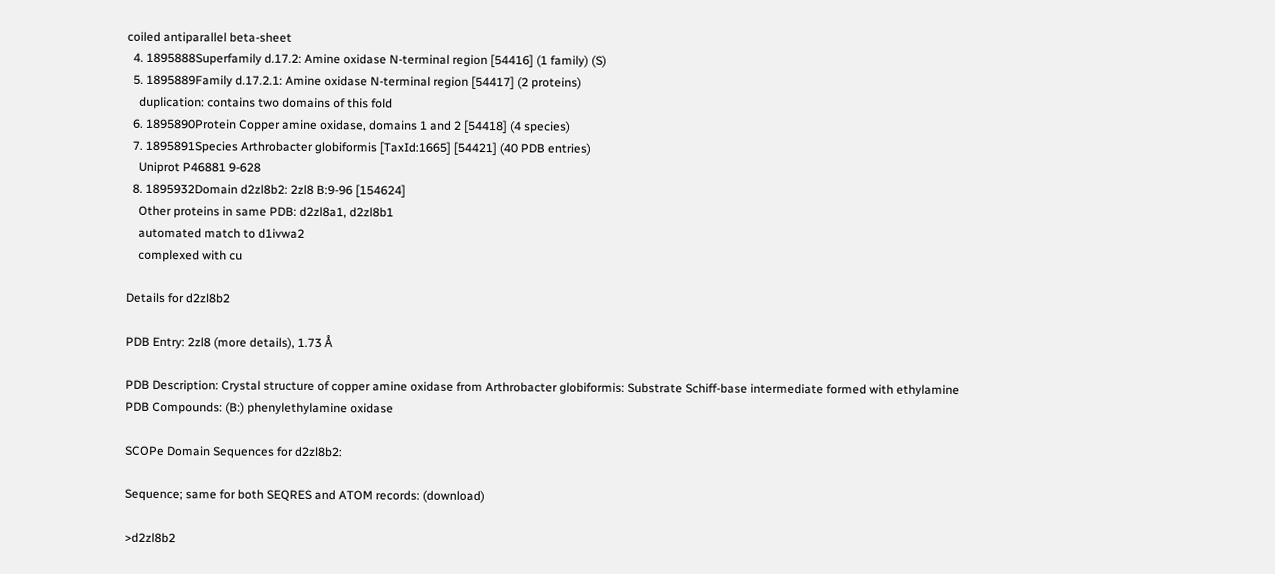coiled antiparallel beta-sheet
  4. 1895888Superfamily d.17.2: Amine oxidase N-terminal region [54416] (1 family) (S)
  5. 1895889Family d.17.2.1: Amine oxidase N-terminal region [54417] (2 proteins)
    duplication: contains two domains of this fold
  6. 1895890Protein Copper amine oxidase, domains 1 and 2 [54418] (4 species)
  7. 1895891Species Arthrobacter globiformis [TaxId:1665] [54421] (40 PDB entries)
    Uniprot P46881 9-628
  8. 1895932Domain d2zl8b2: 2zl8 B:9-96 [154624]
    Other proteins in same PDB: d2zl8a1, d2zl8b1
    automated match to d1ivwa2
    complexed with cu

Details for d2zl8b2

PDB Entry: 2zl8 (more details), 1.73 Å

PDB Description: Crystal structure of copper amine oxidase from Arthrobacter globiformis: Substrate Schiff-base intermediate formed with ethylamine
PDB Compounds: (B:) phenylethylamine oxidase

SCOPe Domain Sequences for d2zl8b2:

Sequence; same for both SEQRES and ATOM records: (download)

>d2zl8b2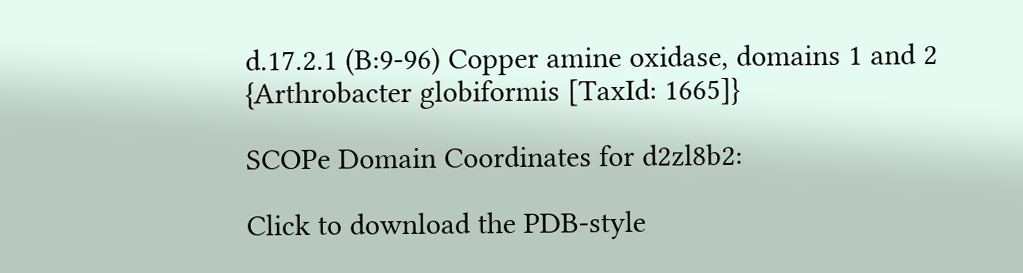d.17.2.1 (B:9-96) Copper amine oxidase, domains 1 and 2 {Arthrobacter globiformis [TaxId: 1665]}

SCOPe Domain Coordinates for d2zl8b2:

Click to download the PDB-style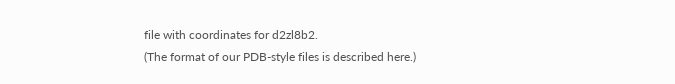file with coordinates for d2zl8b2.
(The format of our PDB-style files is described here.)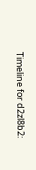Timeline for d2zl8b2: